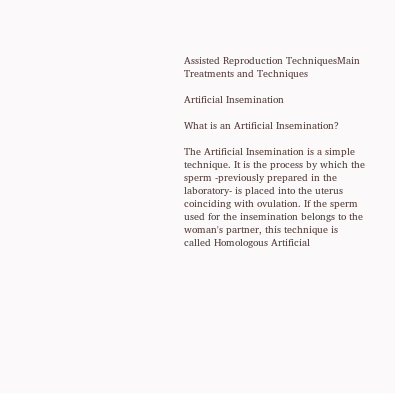Assisted Reproduction TechniquesMain Treatments and Techniques

Artificial Insemination

What is an Artificial Insemination?

The Artificial Insemination is a simple technique. It is the process by which the sperm -previously prepared in the laboratory- is placed into the uterus coinciding with ovulation. If the sperm used for the insemination belongs to the woman's partner, this technique is called Homologous Artificial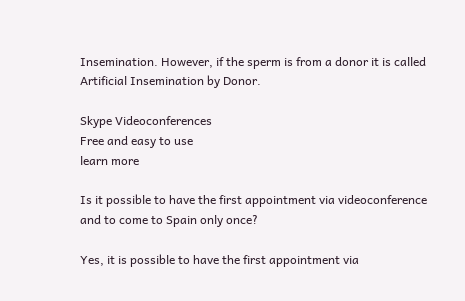Insemination. However, if the sperm is from a donor it is called Artificial Insemination by Donor.

Skype Videoconferences
Free and easy to use
learn more

Is it possible to have the first appointment via videoconference and to come to Spain only once?

Yes, it is possible to have the first appointment via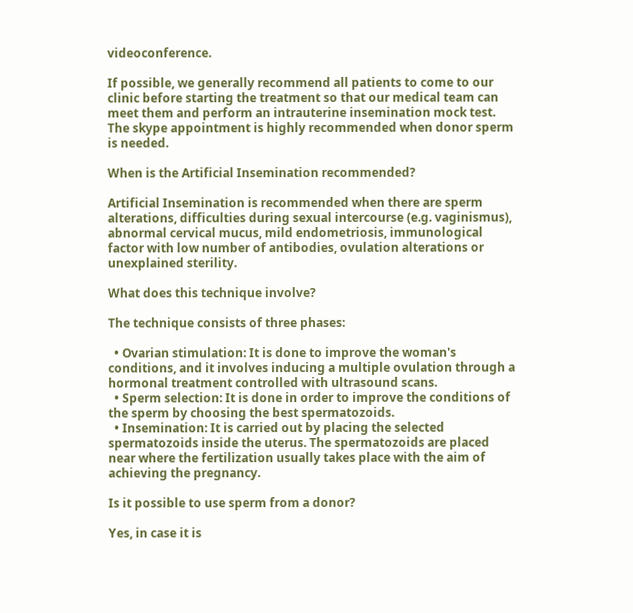videoconference.

If possible, we generally recommend all patients to come to our clinic before starting the treatment so that our medical team can meet them and perform an intrauterine insemination mock test. The skype appointment is highly recommended when donor sperm is needed.

When is the Artificial Insemination recommended?

Artificial Insemination is recommended when there are sperm alterations, difficulties during sexual intercourse (e.g. vaginismus), abnormal cervical mucus, mild endometriosis, immunological factor with low number of antibodies, ovulation alterations or unexplained sterility.

What does this technique involve?

The technique consists of three phases:

  • Ovarian stimulation: It is done to improve the woman's conditions, and it involves inducing a multiple ovulation through a hormonal treatment controlled with ultrasound scans.
  • Sperm selection: It is done in order to improve the conditions of the sperm by choosing the best spermatozoids.
  • Insemination: It is carried out by placing the selected spermatozoids inside the uterus. The spermatozoids are placed near where the fertilization usually takes place with the aim of achieving the pregnancy.

Is it possible to use sperm from a donor?

Yes, in case it is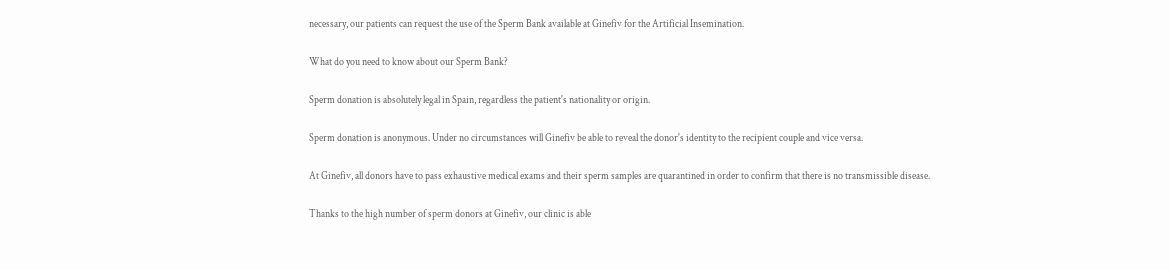necessary, our patients can request the use of the Sperm Bank available at Ginefiv for the Artificial Insemination.

What do you need to know about our Sperm Bank?

Sperm donation is absolutely legal in Spain, regardless the patient's nationality or origin.

Sperm donation is anonymous. Under no circumstances will Ginefiv be able to reveal the donor's identity to the recipient couple and vice versa.

At Ginefiv, all donors have to pass exhaustive medical exams and their sperm samples are quarantined in order to confirm that there is no transmissible disease.

Thanks to the high number of sperm donors at Ginefiv, our clinic is able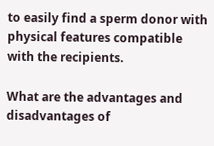to easily find a sperm donor with physical features compatible with the recipients.

What are the advantages and disadvantages of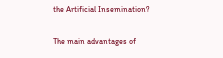the Artificial Insemination?

The main advantages of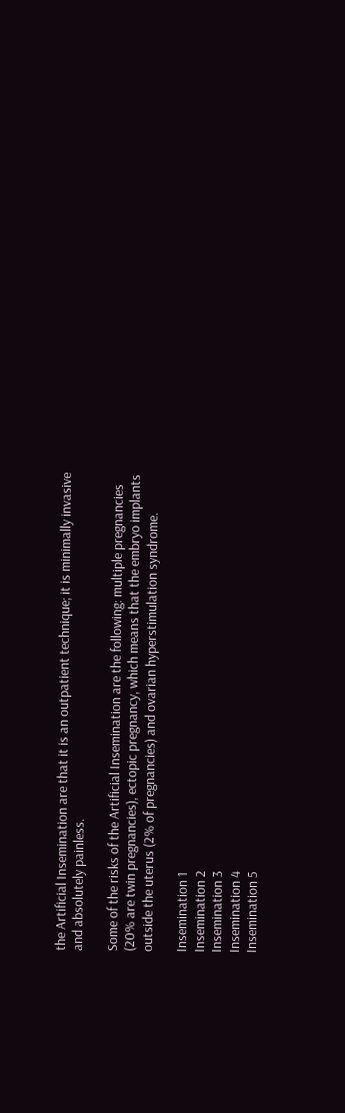the Artificial Insemination are that it is an outpatient technique; it is minimally invasive and absolutely painless.

Some of the risks of the Artificial Insemination are the following: multiple pregnancies (20% are twin pregnancies), ectopic pregnancy, which means that the embryo implants outside the uterus (2% of pregnancies) and ovarian hyperstimulation syndrome.

Insemination 1
Insemination 2
Insemination 3
Insemination 4
Insemination 5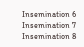Insemination 6
Insemination 7
Insemination 8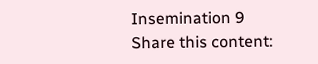Insemination 9
Share this content: